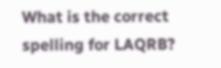What is the correct spelling for LAQRB?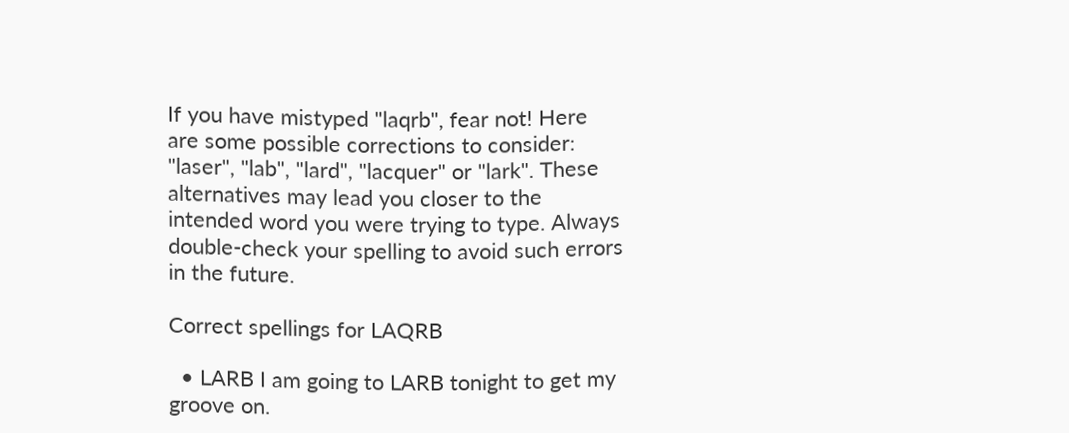If you have mistyped "laqrb", fear not! Here are some possible corrections to consider: "laser", "lab", "lard", "lacquer" or "lark". These alternatives may lead you closer to the intended word you were trying to type. Always double-check your spelling to avoid such errors in the future.

Correct spellings for LAQRB

  • LARB I am going to LARB tonight to get my groove on.